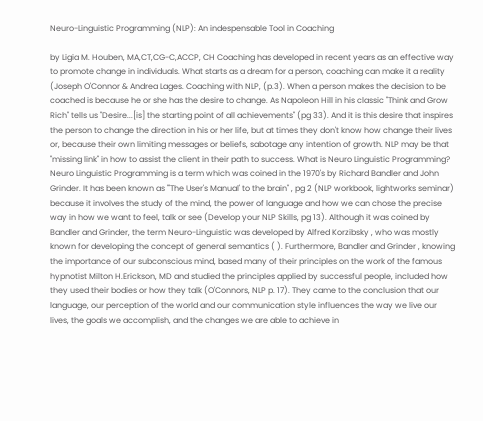Neuro-Linguistic Programming (NLP): An indespensable Tool in Coaching

by Ligia M. Houben, MA,CT,CG-C,ACCP, CH Coaching has developed in recent years as an effective way to promote change in individuals. What starts as a dream for a person, coaching can make it a reality (Joseph O'Connor & Andrea Lages. Coaching with NLP, (p.3). When a person makes the decision to be coached is because he or she has the desire to change. As Napoleon Hill in his classic "Think and Grow Rich" tells us "Desire...[is] the starting point of all achievements" (pg 33). And it is this desire that inspires the person to change the direction in his or her life, but at times they don't know how change their lives or, because their own limiting messages or beliefs, sabotage any intention of growth. NLP may be that "missing link" in how to assist the client in their path to success. What is Neuro Linguistic Programming? Neuro Linguistic Programming is a term which was coined in the 1970's by Richard Bandler and John Grinder. It has been known as "'The User's Manual' to the brain" , pg 2 (NLP workbook, lightworks seminar) because it involves the study of the mind, the power of language and how we can chose the precise way in how we want to feel, talk or see (Develop your NLP Skills, pg 13). Although it was coined by Bandler and Grinder, the term Neuro-Linguistic was developed by Alfred Korzibsky , who was mostly known for developing the concept of general semantics ( ). Furthermore, Bandler and Grinder , knowing the importance of our subconscious mind, based many of their principles on the work of the famous hypnotist Milton H.Erickson, MD and studied the principles applied by successful people, included how they used their bodies or how they talk (O'Connors, NLP p. 17). They came to the conclusion that our language, our perception of the world and our communication style influences the way we live our lives, the goals we accomplish, and the changes we are able to achieve in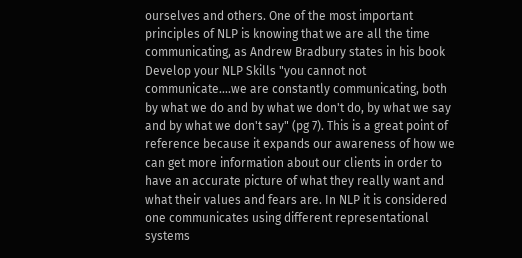ourselves and others. One of the most important principles of NLP is knowing that we are all the time communicating, as Andrew Bradbury states in his book Develop your NLP Skills "you cannot not communicate....we are constantly communicating, both by what we do and by what we don't do, by what we say and by what we don't say" (pg 7). This is a great point of reference because it expands our awareness of how we can get more information about our clients in order to have an accurate picture of what they really want and what their values and fears are. In NLP it is considered one communicates using different representational systems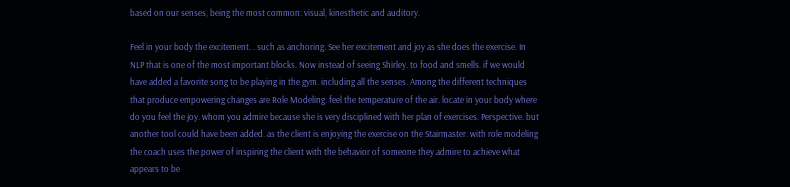based on our senses, being the most common: visual, kinesthetic and auditory.

Feel in your body the excitement. . such as anchoring. See her excitement and joy as she does the exercise. In NLP that is one of the most important blocks. Now instead of seeing Shirley. to food and smells. if we would have added a favorite song to be playing in the gym. including all the senses. Among the different techniques that produce empowering changes are Role Modeling. feel the temperature of the air. locate in your body where do you feel the joy. whom you admire because she is very disciplined with her plan of exercises. Perspective. but another tool could have been added. as the client is enjoying the exercise on the Stairmaster. with role modeling the coach uses the power of inspiring the client with the behavior of someone they admire to achieve what appears to be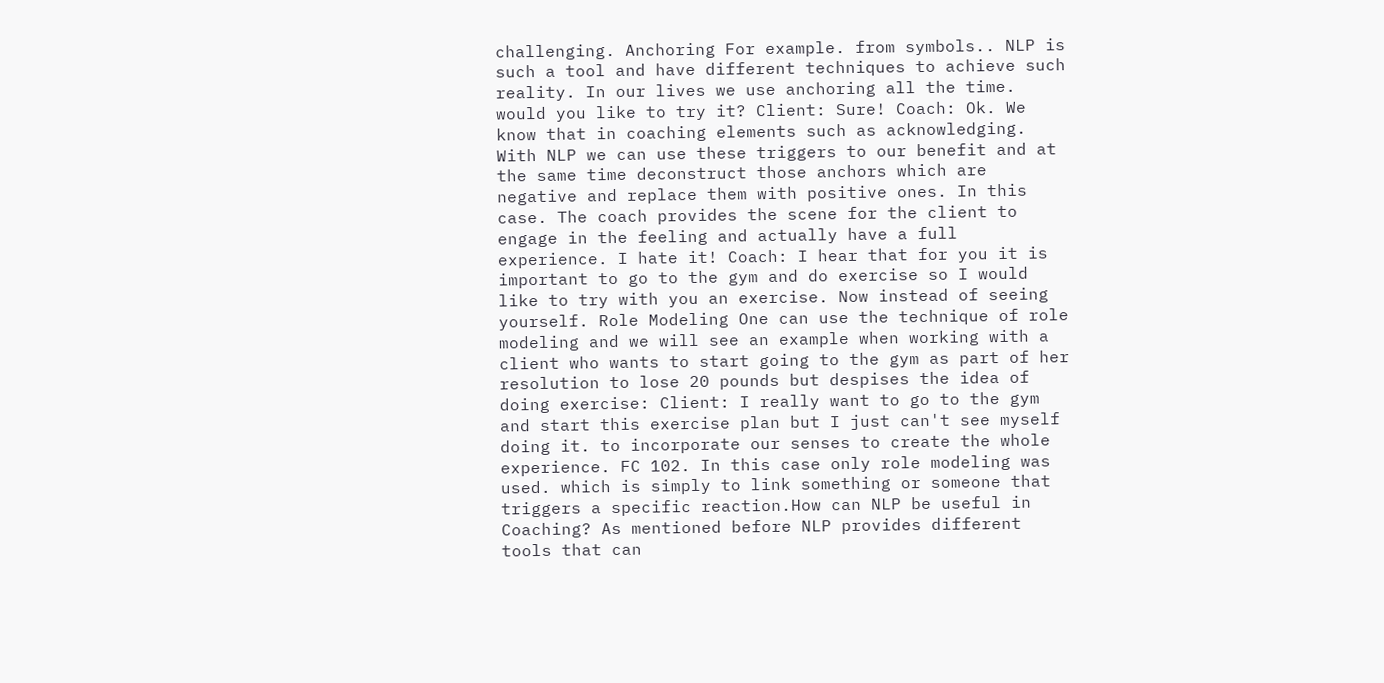challenging. Anchoring For example. from symbols.. NLP is such a tool and have different techniques to achieve such reality. In our lives we use anchoring all the time. would you like to try it? Client: Sure! Coach: Ok. We know that in coaching elements such as acknowledging. With NLP we can use these triggers to our benefit and at the same time deconstruct those anchors which are negative and replace them with positive ones. In this case. The coach provides the scene for the client to engage in the feeling and actually have a full experience. I hate it! Coach: I hear that for you it is important to go to the gym and do exercise so I would like to try with you an exercise. Now instead of seeing yourself. Role Modeling One can use the technique of role modeling and we will see an example when working with a client who wants to start going to the gym as part of her resolution to lose 20 pounds but despises the idea of doing exercise: Client: I really want to go to the gym and start this exercise plan but I just can't see myself doing it. to incorporate our senses to create the whole experience. FC 102. In this case only role modeling was used. which is simply to link something or someone that triggers a specific reaction.How can NLP be useful in Coaching? As mentioned before NLP provides different tools that can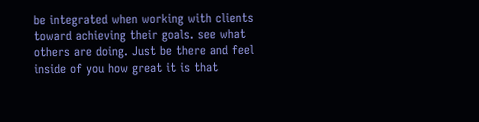be integrated when working with clients toward achieving their goals. see what others are doing. Just be there and feel inside of you how great it is that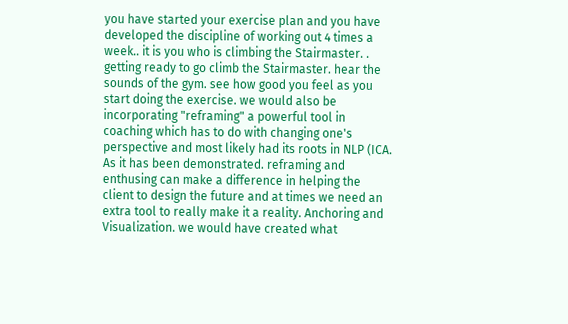you have started your exercise plan and you have developed the discipline of working out 4 times a week.. it is you who is climbing the Stairmaster. . getting ready to go climb the Stairmaster. hear the sounds of the gym. see how good you feel as you start doing the exercise. we would also be incorporating "reframing" a powerful tool in coaching which has to do with changing one's perspective and most likely had its roots in NLP (ICA. As it has been demonstrated. reframing and enthusing can make a difference in helping the client to design the future and at times we need an extra tool to really make it a reality. Anchoring and Visualization. we would have created what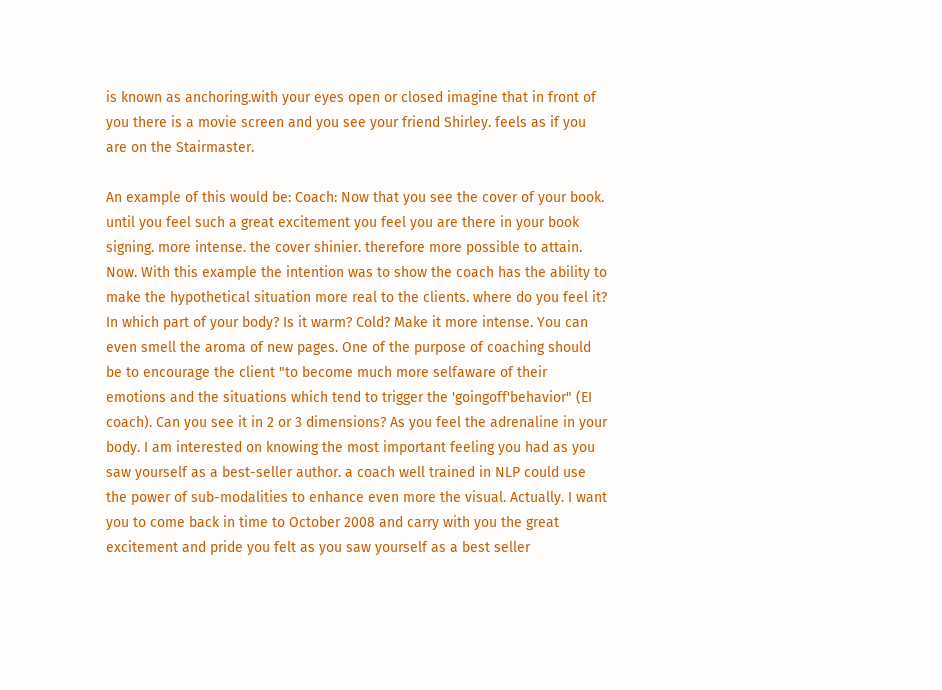is known as anchoring.with your eyes open or closed imagine that in front of you there is a movie screen and you see your friend Shirley. feels as if you are on the Stairmaster.

An example of this would be: Coach: Now that you see the cover of your book. until you feel such a great excitement you feel you are there in your book signing. more intense. the cover shinier. therefore more possible to attain. Now. With this example the intention was to show the coach has the ability to make the hypothetical situation more real to the clients. where do you feel it? In which part of your body? Is it warm? Cold? Make it more intense. You can even smell the aroma of new pages. One of the purpose of coaching should be to encourage the client "to become much more selfaware of their emotions and the situations which tend to trigger the 'goingoff'behavior" (EI coach). Can you see it in 2 or 3 dimensions? As you feel the adrenaline in your body. I am interested on knowing the most important feeling you had as you saw yourself as a best-seller author. a coach well trained in NLP could use the power of sub-modalities to enhance even more the visual. Actually. I want you to come back in time to October 2008 and carry with you the great excitement and pride you felt as you saw yourself as a best seller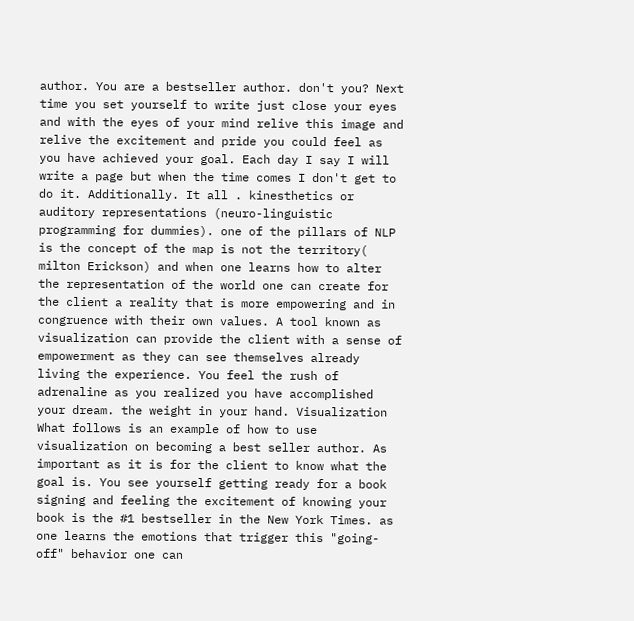author. You are a bestseller author. don't you? Next time you set yourself to write just close your eyes and with the eyes of your mind relive this image and relive the excitement and pride you could feel as you have achieved your goal. Each day I say I will write a page but when the time comes I don't get to do it. Additionally. It all . kinesthetics or auditory representations (neuro-linguistic programming for dummies). one of the pillars of NLP is the concept of the map is not the territory( milton Erickson) and when one learns how to alter the representation of the world one can create for the client a reality that is more empowering and in congruence with their own values. A tool known as visualization can provide the client with a sense of empowerment as they can see themselves already living the experience. You feel the rush of adrenaline as you realized you have accomplished your dream. the weight in your hand. Visualization What follows is an example of how to use visualization on becoming a best seller author. As important as it is for the client to know what the goal is. You see yourself getting ready for a book signing and feeling the excitement of knowing your book is the #1 bestseller in the New York Times. as one learns the emotions that trigger this "going-off" behavior one can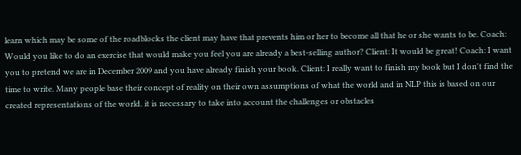learn which may be some of the roadblocks the client may have that prevents him or her to become all that he or she wants to be. Coach: Would you like to do an exercise that would make you feel you are already a best-selling author? Client: It would be great! Coach: I want you to pretend we are in December 2009 and you have already finish your book. Client: I really want to finish my book but I don't find the time to write. Many people base their concept of reality on their own assumptions of what the world and in NLP this is based on our created representations of the world. it is necessary to take into account the challenges or obstacles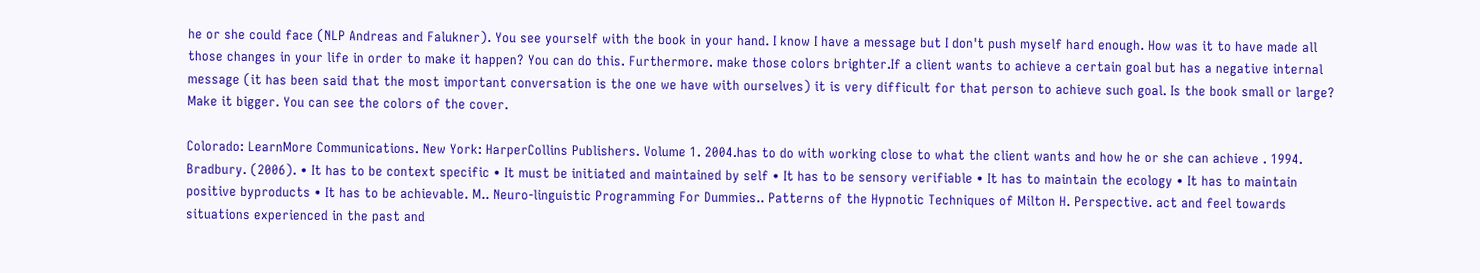he or she could face (NLP Andreas and Falukner). You see yourself with the book in your hand. I know I have a message but I don't push myself hard enough. How was it to have made all those changes in your life in order to make it happen? You can do this. Furthermore. make those colors brighter.If a client wants to achieve a certain goal but has a negative internal message (it has been said that the most important conversation is the one we have with ourselves) it is very difficult for that person to achieve such goal. Is the book small or large? Make it bigger. You can see the colors of the cover.

Colorado: LearnMore Communications. New York: HarperCollins Publishers. Volume 1. 2004.has to do with working close to what the client wants and how he or she can achieve . 1994. Bradbury. (2006). • It has to be context specific • It must be initiated and maintained by self • It has to be sensory verifiable • It has to maintain the ecology • It has to maintain positive byproducts • It has to be achievable. M.. Neuro-linguistic Programming For Dummies.. Patterns of the Hypnotic Techniques of Milton H. Perspective. act and feel towards situations experienced in the past and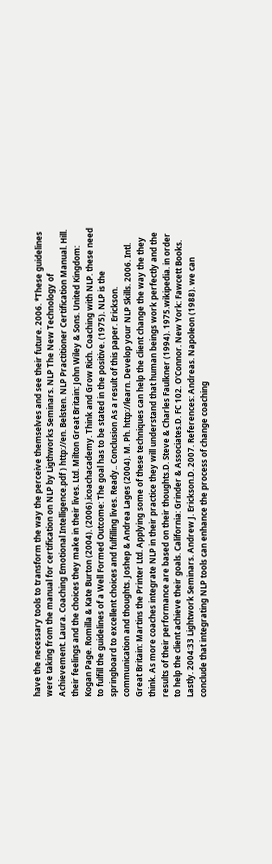have the necessary tools to transform the way the perceive themselves and see their future. 2006. *These guidelines were taking from the manual for certification on NLP by Ligthworks Seminars. NLP The New Technology of Achievement. Laura. Coaching Emotional Intelligence.pdf ) http://en. Belsten. NLP Practitioner Certification Manual. Hill. their feelings and the choices they make in their lives. Ltd. Milton Great Britain: John Wiley & Sons. United Kingdom: Kogan Page. Romilla & Kate Burton (2004). (2006).icoachacademy. Think and Grow Rich. Coaching with NLP. these need to fulfill the guidelines of a Well Formed Outcome: The goal has to be stated in the positive. (1975). NLP is the springboard to excellent choices and fulfilling lives. Ready.. Conclusion As a result of this paper. Erickson. communication and thoughts. Joshep & Andrea Lages (2004). M. Ph. http://learn. Develop your NLP Skills. 2006. Intl. Great Britain: Martins the Printer Ltd. Applying some of these techniques can help the client change the way the they think. As more coaches integrate NLP in their practice they will understand that human beings work perfectly and the results of their performance are based on their thoughts.D. Steve & Charles Faulkner (1994). 1975.wikipedia. in order to help the client achieve their goals. California: Grinder & Associates.D. FC 102. O'Connor. New York: Fawcett Books. Lastly. 2004:33 Lightwork Seminars. Andrew J. Erickson.D. 2007. References: Andreas. Napoleon (1988). we can conclude that integrating NLP tools can enhance the process of change coaching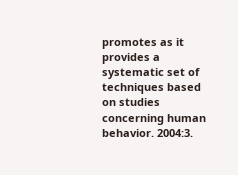promotes as it provides a systematic set of techniques based on studies concerning human behavior. 2004:3.